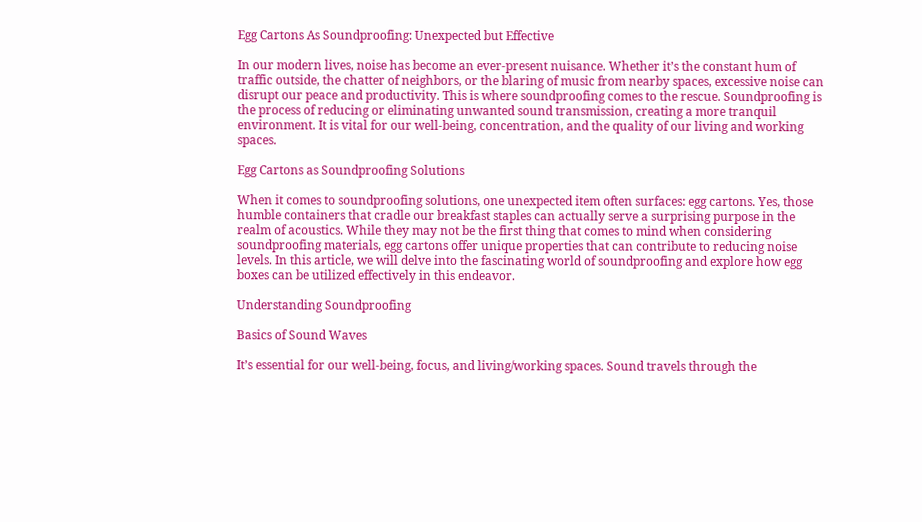Egg Cartons As Soundproofing: Unexpected but Effective

In our modern lives, noise has become an ever-present nuisance. Whether it’s the constant hum of traffic outside, the chatter of neighbors, or the blaring of music from nearby spaces, excessive noise can disrupt our peace and productivity. This is where soundproofing comes to the rescue. Soundproofing is the process of reducing or eliminating unwanted sound transmission, creating a more tranquil environment. It is vital for our well-being, concentration, and the quality of our living and working spaces.

Egg Cartons as Soundproofing Solutions

When it comes to soundproofing solutions, one unexpected item often surfaces: egg cartons. Yes, those humble containers that cradle our breakfast staples can actually serve a surprising purpose in the realm of acoustics. While they may not be the first thing that comes to mind when considering soundproofing materials, egg cartons offer unique properties that can contribute to reducing noise levels. In this article, we will delve into the fascinating world of soundproofing and explore how egg boxes can be utilized effectively in this endeavor.

Understanding Soundproofing

Basics of Sound Waves

It’s essential for our well-being, focus, and living/working spaces. Sound travels through the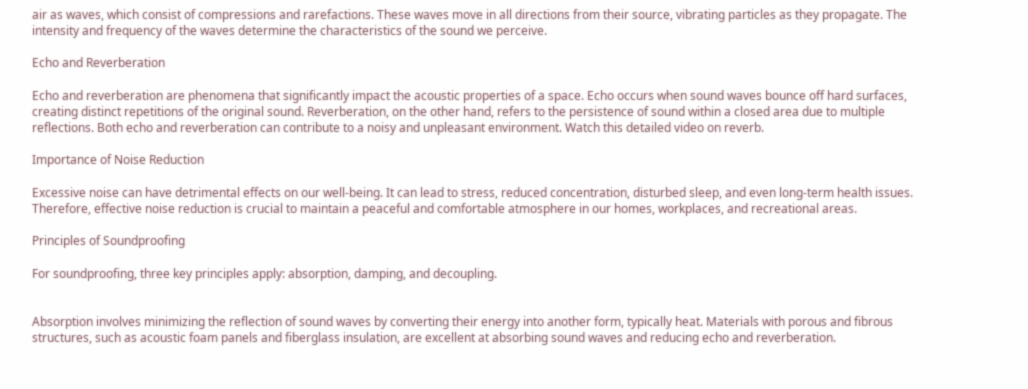air as waves, which consist of compressions and rarefactions. These waves move in all directions from their source, vibrating particles as they propagate. The intensity and frequency of the waves determine the characteristics of the sound we perceive.

Echo and Reverberation

Echo and reverberation are phenomena that significantly impact the acoustic properties of a space. Echo occurs when sound waves bounce off hard surfaces, creating distinct repetitions of the original sound. Reverberation, on the other hand, refers to the persistence of sound within a closed area due to multiple reflections. Both echo and reverberation can contribute to a noisy and unpleasant environment. Watch this detailed video on reverb.

Importance of Noise Reduction

Excessive noise can have detrimental effects on our well-being. It can lead to stress, reduced concentration, disturbed sleep, and even long-term health issues. Therefore, effective noise reduction is crucial to maintain a peaceful and comfortable atmosphere in our homes, workplaces, and recreational areas.

Principles of Soundproofing

For soundproofing, three key principles apply: absorption, damping, and decoupling.


Absorption involves minimizing the reflection of sound waves by converting their energy into another form, typically heat. Materials with porous and fibrous structures, such as acoustic foam panels and fiberglass insulation, are excellent at absorbing sound waves and reducing echo and reverberation.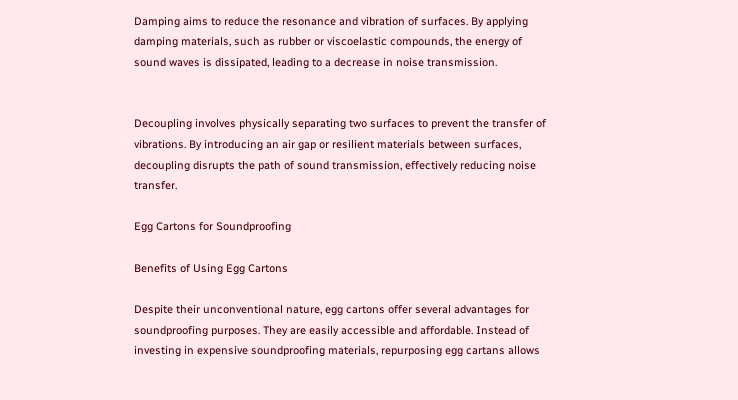Damping aims to reduce the resonance and vibration of surfaces. By applying damping materials, such as rubber or viscoelastic compounds, the energy of sound waves is dissipated, leading to a decrease in noise transmission.


Decoupling involves physically separating two surfaces to prevent the transfer of vibrations. By introducing an air gap or resilient materials between surfaces, decoupling disrupts the path of sound transmission, effectively reducing noise transfer.

Egg Cartons for Soundproofing

Benefits of Using Egg Cartons

Despite their unconventional nature, egg cartons offer several advantages for soundproofing purposes. They are easily accessible and affordable. Instead of investing in expensive soundproofing materials, repurposing egg cartans allows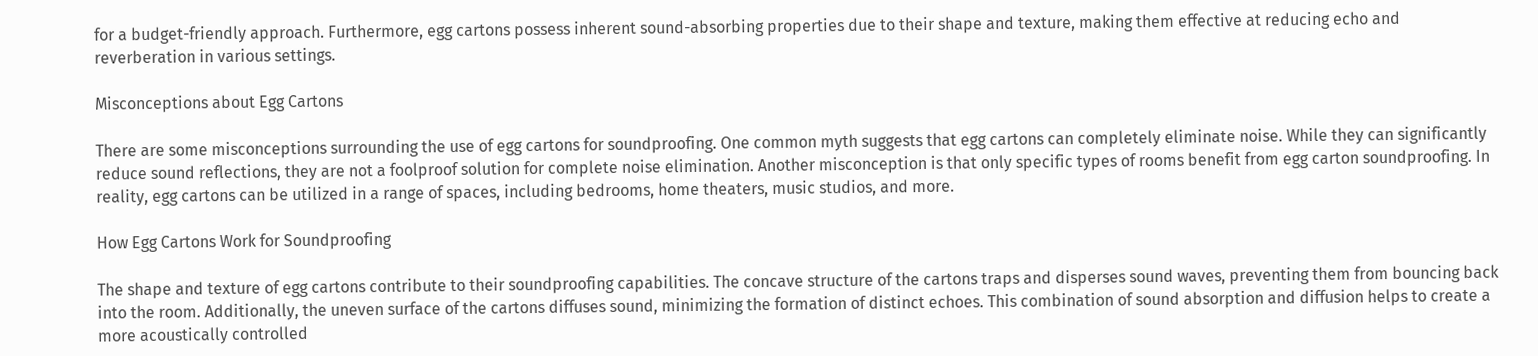for a budget-friendly approach. Furthermore, egg cartons possess inherent sound-absorbing properties due to their shape and texture, making them effective at reducing echo and reverberation in various settings.

Misconceptions about Egg Cartons

There are some misconceptions surrounding the use of egg cartons for soundproofing. One common myth suggests that egg cartons can completely eliminate noise. While they can significantly reduce sound reflections, they are not a foolproof solution for complete noise elimination. Another misconception is that only specific types of rooms benefit from egg carton soundproofing. In reality, egg cartons can be utilized in a range of spaces, including bedrooms, home theaters, music studios, and more.

How Egg Cartons Work for Soundproofing

The shape and texture of egg cartons contribute to their soundproofing capabilities. The concave structure of the cartons traps and disperses sound waves, preventing them from bouncing back into the room. Additionally, the uneven surface of the cartons diffuses sound, minimizing the formation of distinct echoes. This combination of sound absorption and diffusion helps to create a more acoustically controlled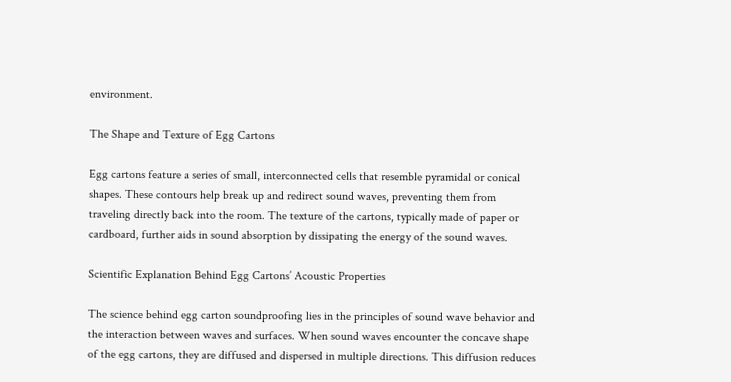environment.

The Shape and Texture of Egg Cartons

Egg cartons feature a series of small, interconnected cells that resemble pyramidal or conical shapes. These contours help break up and redirect sound waves, preventing them from traveling directly back into the room. The texture of the cartons, typically made of paper or cardboard, further aids in sound absorption by dissipating the energy of the sound waves.

Scientific Explanation Behind Egg Cartons’ Acoustic Properties

The science behind egg carton soundproofing lies in the principles of sound wave behavior and the interaction between waves and surfaces. When sound waves encounter the concave shape of the egg cartons, they are diffused and dispersed in multiple directions. This diffusion reduces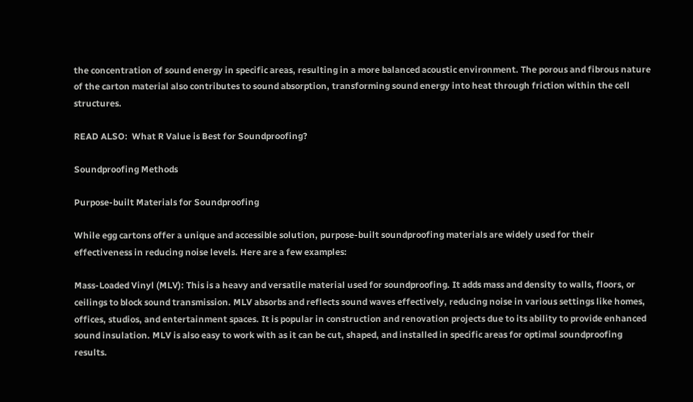the concentration of sound energy in specific areas, resulting in a more balanced acoustic environment. The porous and fibrous nature of the carton material also contributes to sound absorption, transforming sound energy into heat through friction within the cell structures.

READ ALSO:  What R Value is Best for Soundproofing?

Soundproofing Methods

Purpose-built Materials for Soundproofing

While egg cartons offer a unique and accessible solution, purpose-built soundproofing materials are widely used for their effectiveness in reducing noise levels. Here are a few examples:

Mass-Loaded Vinyl (MLV): This is a heavy and versatile material used for soundproofing. It adds mass and density to walls, floors, or ceilings to block sound transmission. MLV absorbs and reflects sound waves effectively, reducing noise in various settings like homes, offices, studios, and entertainment spaces. It is popular in construction and renovation projects due to its ability to provide enhanced sound insulation. MLV is also easy to work with as it can be cut, shaped, and installed in specific areas for optimal soundproofing results.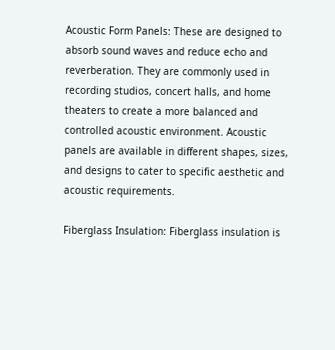Acoustic Form Panels: These are designed to absorb sound waves and reduce echo and reverberation. They are commonly used in recording studios, concert halls, and home theaters to create a more balanced and controlled acoustic environment. Acoustic panels are available in different shapes, sizes, and designs to cater to specific aesthetic and acoustic requirements.

Fiberglass Insulation: Fiberglass insulation is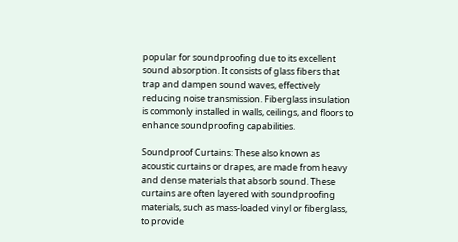popular for soundproofing due to its excellent sound absorption. It consists of glass fibers that trap and dampen sound waves, effectively reducing noise transmission. Fiberglass insulation is commonly installed in walls, ceilings, and floors to enhance soundproofing capabilities.

Soundproof Curtains: These also known as acoustic curtains or drapes, are made from heavy and dense materials that absorb sound. These curtains are often layered with soundproofing materials, such as mass-loaded vinyl or fiberglass, to provide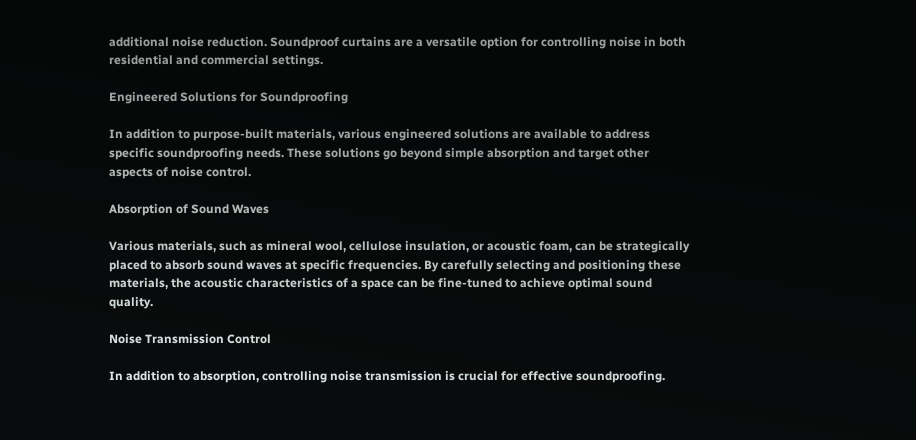additional noise reduction. Soundproof curtains are a versatile option for controlling noise in both residential and commercial settings.

Engineered Solutions for Soundproofing

In addition to purpose-built materials, various engineered solutions are available to address specific soundproofing needs. These solutions go beyond simple absorption and target other aspects of noise control.

Absorption of Sound Waves

Various materials, such as mineral wool, cellulose insulation, or acoustic foam, can be strategically placed to absorb sound waves at specific frequencies. By carefully selecting and positioning these materials, the acoustic characteristics of a space can be fine-tuned to achieve optimal sound quality.

Noise Transmission Control

In addition to absorption, controlling noise transmission is crucial for effective soundproofing.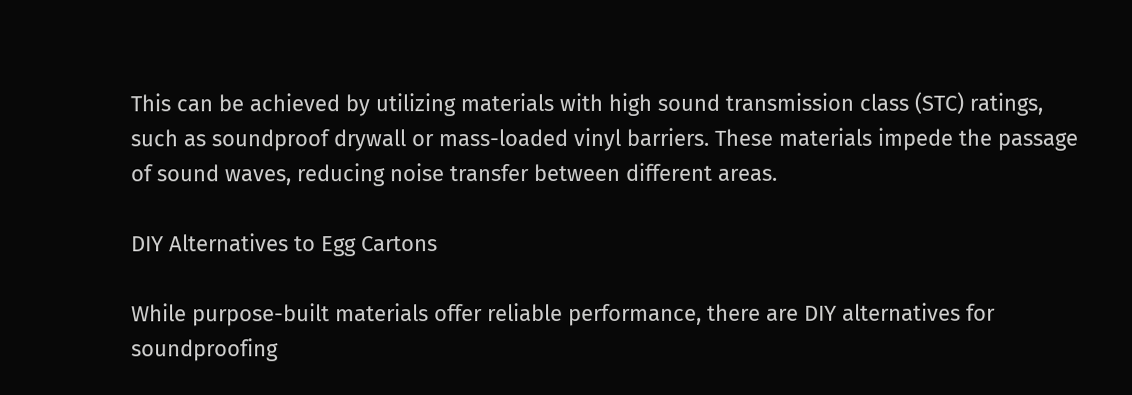This can be achieved by utilizing materials with high sound transmission class (STC) ratings, such as soundproof drywall or mass-loaded vinyl barriers. These materials impede the passage of sound waves, reducing noise transfer between different areas.

DIY Alternatives to Egg Cartons

While purpose-built materials offer reliable performance, there are DIY alternatives for soundproofing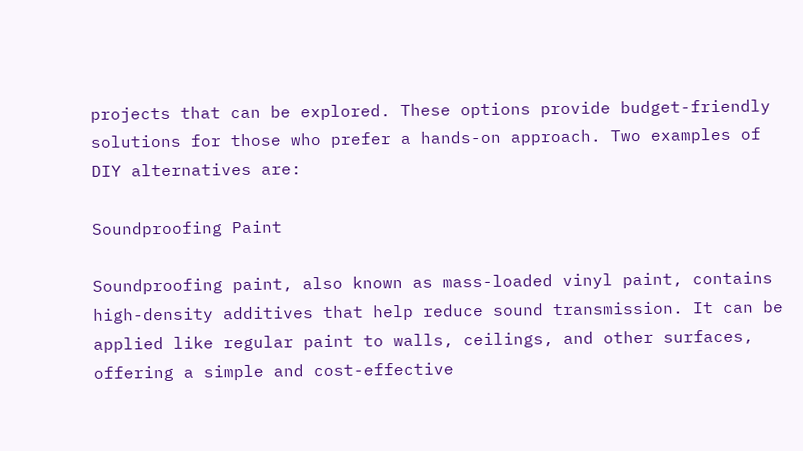projects that can be explored. These options provide budget-friendly solutions for those who prefer a hands-on approach. Two examples of DIY alternatives are:

Soundproofing Paint

Soundproofing paint, also known as mass-loaded vinyl paint, contains high-density additives that help reduce sound transmission. It can be applied like regular paint to walls, ceilings, and other surfaces, offering a simple and cost-effective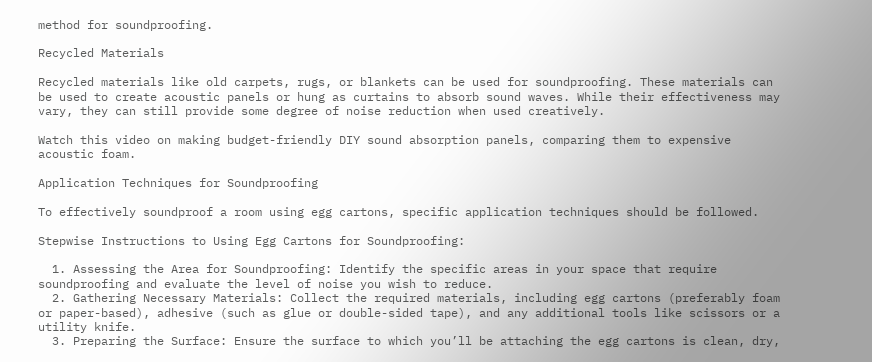method for soundproofing.

Recycled Materials

Recycled materials like old carpets, rugs, or blankets can be used for soundproofing. These materials can be used to create acoustic panels or hung as curtains to absorb sound waves. While their effectiveness may vary, they can still provide some degree of noise reduction when used creatively.

Watch this video on making budget-friendly DIY sound absorption panels, comparing them to expensive acoustic foam.

Application Techniques for Soundproofing

To effectively soundproof a room using egg cartons, specific application techniques should be followed.

Stepwise Instructions to Using Egg Cartons for Soundproofing:

  1. Assessing the Area for Soundproofing: Identify the specific areas in your space that require soundproofing and evaluate the level of noise you wish to reduce.
  2. Gathering Necessary Materials: Collect the required materials, including egg cartons (preferably foam or paper-based), adhesive (such as glue or double-sided tape), and any additional tools like scissors or a utility knife.
  3. Preparing the Surface: Ensure the surface to which you’ll be attaching the egg cartons is clean, dry,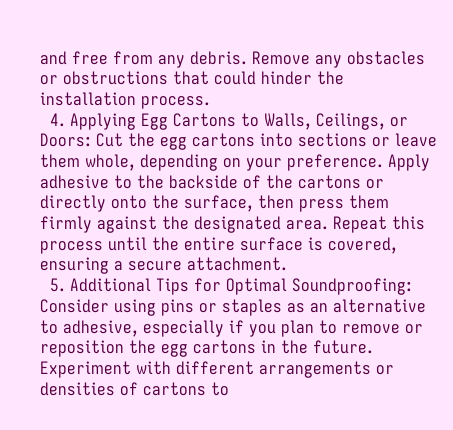and free from any debris. Remove any obstacles or obstructions that could hinder the installation process.
  4. Applying Egg Cartons to Walls, Ceilings, or Doors: Cut the egg cartons into sections or leave them whole, depending on your preference. Apply adhesive to the backside of the cartons or directly onto the surface, then press them firmly against the designated area. Repeat this process until the entire surface is covered, ensuring a secure attachment.
  5. Additional Tips for Optimal Soundproofing: Consider using pins or staples as an alternative to adhesive, especially if you plan to remove or reposition the egg cartons in the future. Experiment with different arrangements or densities of cartons to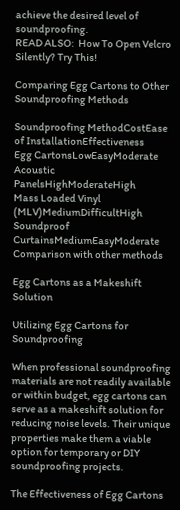achieve the desired level of soundproofing.
READ ALSO:  How To Open Velcro Silently? Try This!

Comparing Egg Cartons to Other Soundproofing Methods

Soundproofing MethodCostEase of InstallationEffectiveness
Egg CartonsLowEasyModerate
Acoustic PanelsHighModerateHigh
Mass Loaded Vinyl (MLV)MediumDifficultHigh
Soundproof CurtainsMediumEasyModerate
Comparison with other methods

Egg Cartons as a Makeshift Solution

Utilizing Egg Cartons for Soundproofing

When professional soundproofing materials are not readily available or within budget, egg cartons can serve as a makeshift solution for reducing noise levels. Their unique properties make them a viable option for temporary or DIY soundproofing projects.

The Effectiveness of Egg Cartons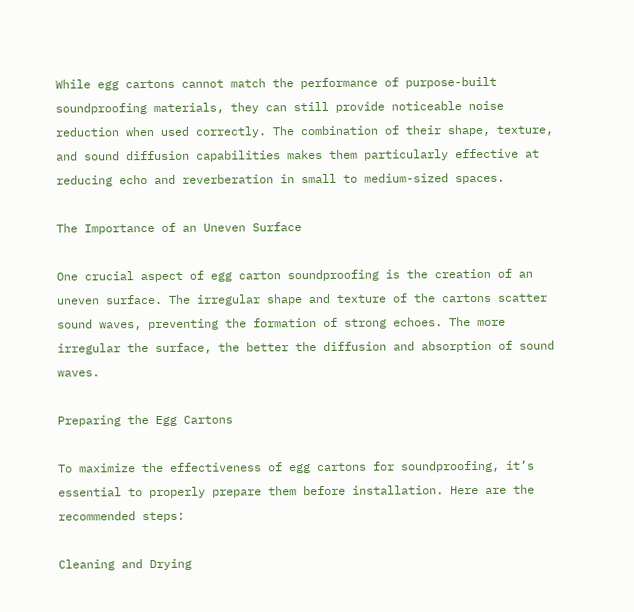While egg cartons cannot match the performance of purpose-built soundproofing materials, they can still provide noticeable noise reduction when used correctly. The combination of their shape, texture, and sound diffusion capabilities makes them particularly effective at reducing echo and reverberation in small to medium-sized spaces.

The Importance of an Uneven Surface

One crucial aspect of egg carton soundproofing is the creation of an uneven surface. The irregular shape and texture of the cartons scatter sound waves, preventing the formation of strong echoes. The more irregular the surface, the better the diffusion and absorption of sound waves.

Preparing the Egg Cartons

To maximize the effectiveness of egg cartons for soundproofing, it’s essential to properly prepare them before installation. Here are the recommended steps:

Cleaning and Drying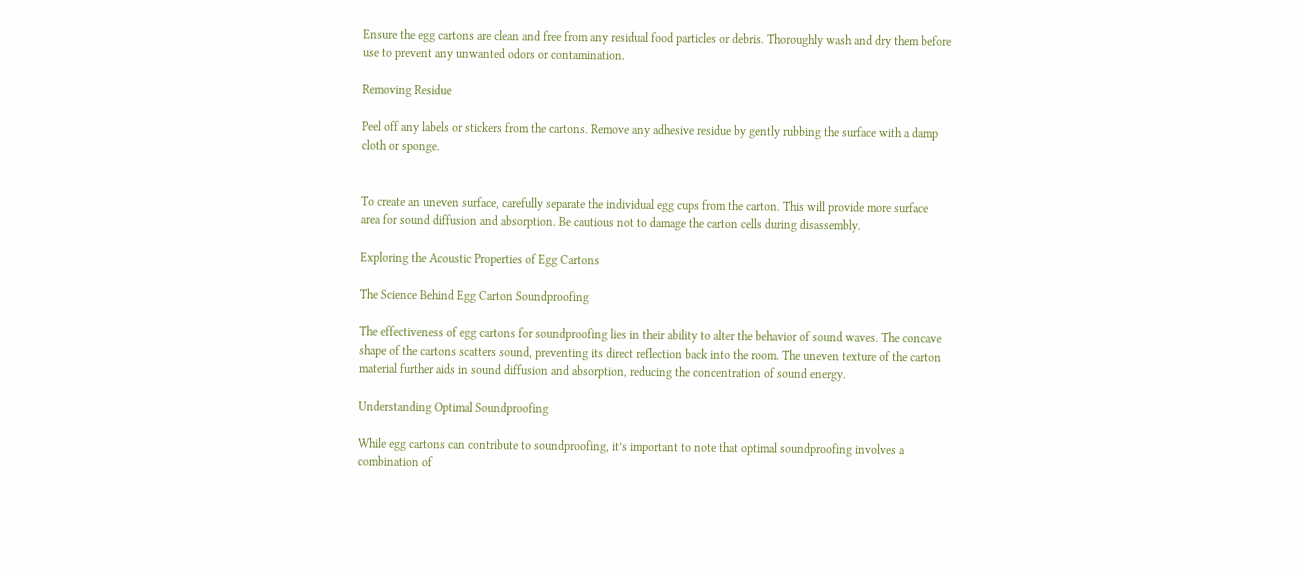Ensure the egg cartons are clean and free from any residual food particles or debris. Thoroughly wash and dry them before use to prevent any unwanted odors or contamination.

Removing Residue

Peel off any labels or stickers from the cartons. Remove any adhesive residue by gently rubbing the surface with a damp cloth or sponge.


To create an uneven surface, carefully separate the individual egg cups from the carton. This will provide more surface area for sound diffusion and absorption. Be cautious not to damage the carton cells during disassembly.

Exploring the Acoustic Properties of Egg Cartons

The Science Behind Egg Carton Soundproofing

The effectiveness of egg cartons for soundproofing lies in their ability to alter the behavior of sound waves. The concave shape of the cartons scatters sound, preventing its direct reflection back into the room. The uneven texture of the carton material further aids in sound diffusion and absorption, reducing the concentration of sound energy.

Understanding Optimal Soundproofing

While egg cartons can contribute to soundproofing, it’s important to note that optimal soundproofing involves a combination of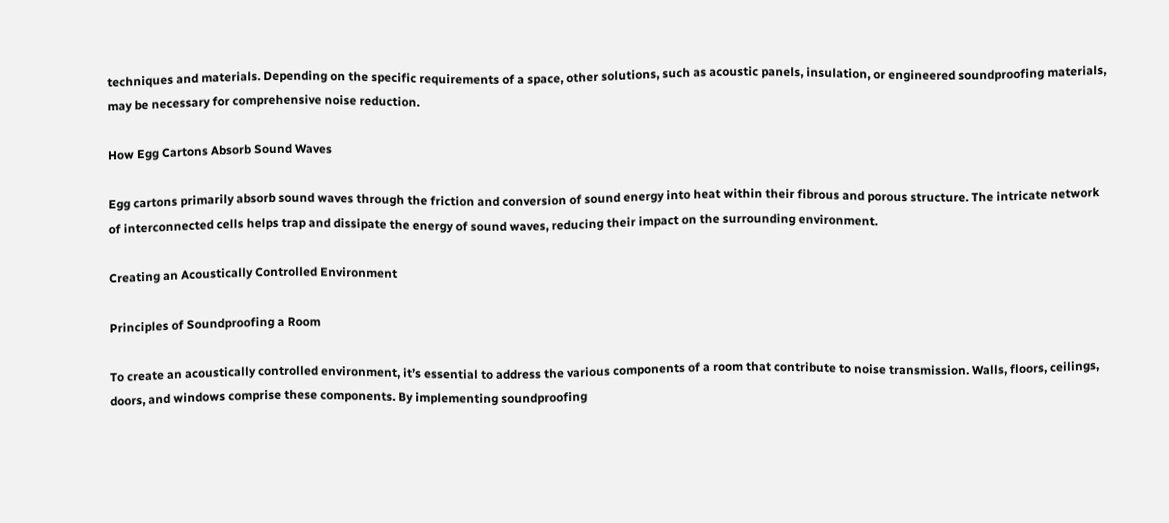techniques and materials. Depending on the specific requirements of a space, other solutions, such as acoustic panels, insulation, or engineered soundproofing materials, may be necessary for comprehensive noise reduction.

How Egg Cartons Absorb Sound Waves

Egg cartons primarily absorb sound waves through the friction and conversion of sound energy into heat within their fibrous and porous structure. The intricate network of interconnected cells helps trap and dissipate the energy of sound waves, reducing their impact on the surrounding environment.

Creating an Acoustically Controlled Environment

Principles of Soundproofing a Room

To create an acoustically controlled environment, it’s essential to address the various components of a room that contribute to noise transmission. Walls, floors, ceilings, doors, and windows comprise these components. By implementing soundproofing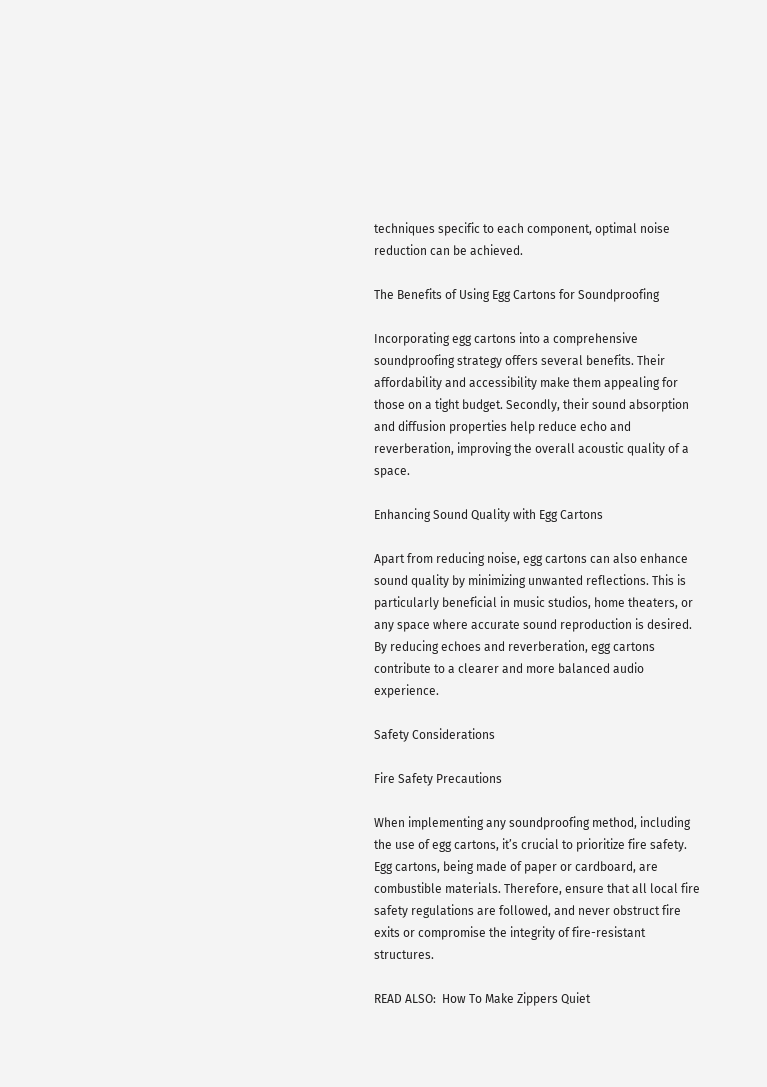techniques specific to each component, optimal noise reduction can be achieved.

The Benefits of Using Egg Cartons for Soundproofing

Incorporating egg cartons into a comprehensive soundproofing strategy offers several benefits. Their affordability and accessibility make them appealing for those on a tight budget. Secondly, their sound absorption and diffusion properties help reduce echo and reverberation, improving the overall acoustic quality of a space.

Enhancing Sound Quality with Egg Cartons

Apart from reducing noise, egg cartons can also enhance sound quality by minimizing unwanted reflections. This is particularly beneficial in music studios, home theaters, or any space where accurate sound reproduction is desired. By reducing echoes and reverberation, egg cartons contribute to a clearer and more balanced audio experience.

Safety Considerations

Fire Safety Precautions

When implementing any soundproofing method, including the use of egg cartons, it’s crucial to prioritize fire safety. Egg cartons, being made of paper or cardboard, are combustible materials. Therefore, ensure that all local fire safety regulations are followed, and never obstruct fire exits or compromise the integrity of fire-resistant structures.

READ ALSO:  How To Make Zippers Quiet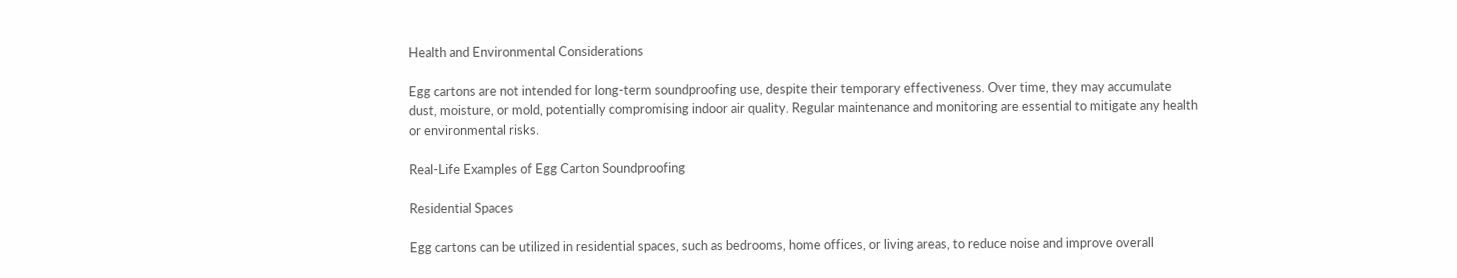Health and Environmental Considerations

Egg cartons are not intended for long-term soundproofing use, despite their temporary effectiveness. Over time, they may accumulate dust, moisture, or mold, potentially compromising indoor air quality. Regular maintenance and monitoring are essential to mitigate any health or environmental risks.

Real-Life Examples of Egg Carton Soundproofing

Residential Spaces

Egg cartons can be utilized in residential spaces, such as bedrooms, home offices, or living areas, to reduce noise and improve overall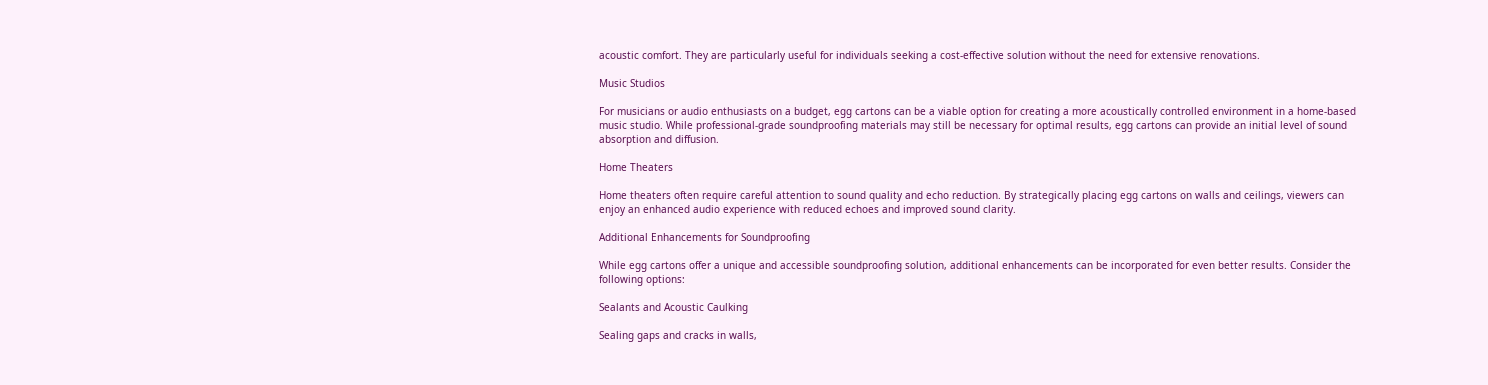acoustic comfort. They are particularly useful for individuals seeking a cost-effective solution without the need for extensive renovations.

Music Studios

For musicians or audio enthusiasts on a budget, egg cartons can be a viable option for creating a more acoustically controlled environment in a home-based music studio. While professional-grade soundproofing materials may still be necessary for optimal results, egg cartons can provide an initial level of sound absorption and diffusion.

Home Theaters

Home theaters often require careful attention to sound quality and echo reduction. By strategically placing egg cartons on walls and ceilings, viewers can enjoy an enhanced audio experience with reduced echoes and improved sound clarity.

Additional Enhancements for Soundproofing

While egg cartons offer a unique and accessible soundproofing solution, additional enhancements can be incorporated for even better results. Consider the following options:

Sealants and Acoustic Caulking

Sealing gaps and cracks in walls,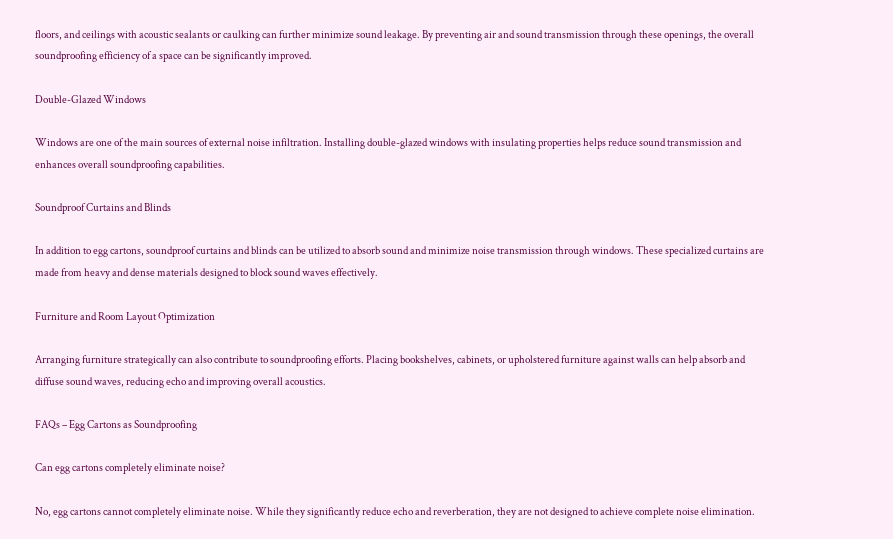floors, and ceilings with acoustic sealants or caulking can further minimize sound leakage. By preventing air and sound transmission through these openings, the overall soundproofing efficiency of a space can be significantly improved.

Double-Glazed Windows

Windows are one of the main sources of external noise infiltration. Installing double-glazed windows with insulating properties helps reduce sound transmission and enhances overall soundproofing capabilities.

Soundproof Curtains and Blinds

In addition to egg cartons, soundproof curtains and blinds can be utilized to absorb sound and minimize noise transmission through windows. These specialized curtains are made from heavy and dense materials designed to block sound waves effectively.

Furniture and Room Layout Optimization

Arranging furniture strategically can also contribute to soundproofing efforts. Placing bookshelves, cabinets, or upholstered furniture against walls can help absorb and diffuse sound waves, reducing echo and improving overall acoustics.

FAQs – Egg Cartons as Soundproofing

Can egg cartons completely eliminate noise?

No, egg cartons cannot completely eliminate noise. While they significantly reduce echo and reverberation, they are not designed to achieve complete noise elimination.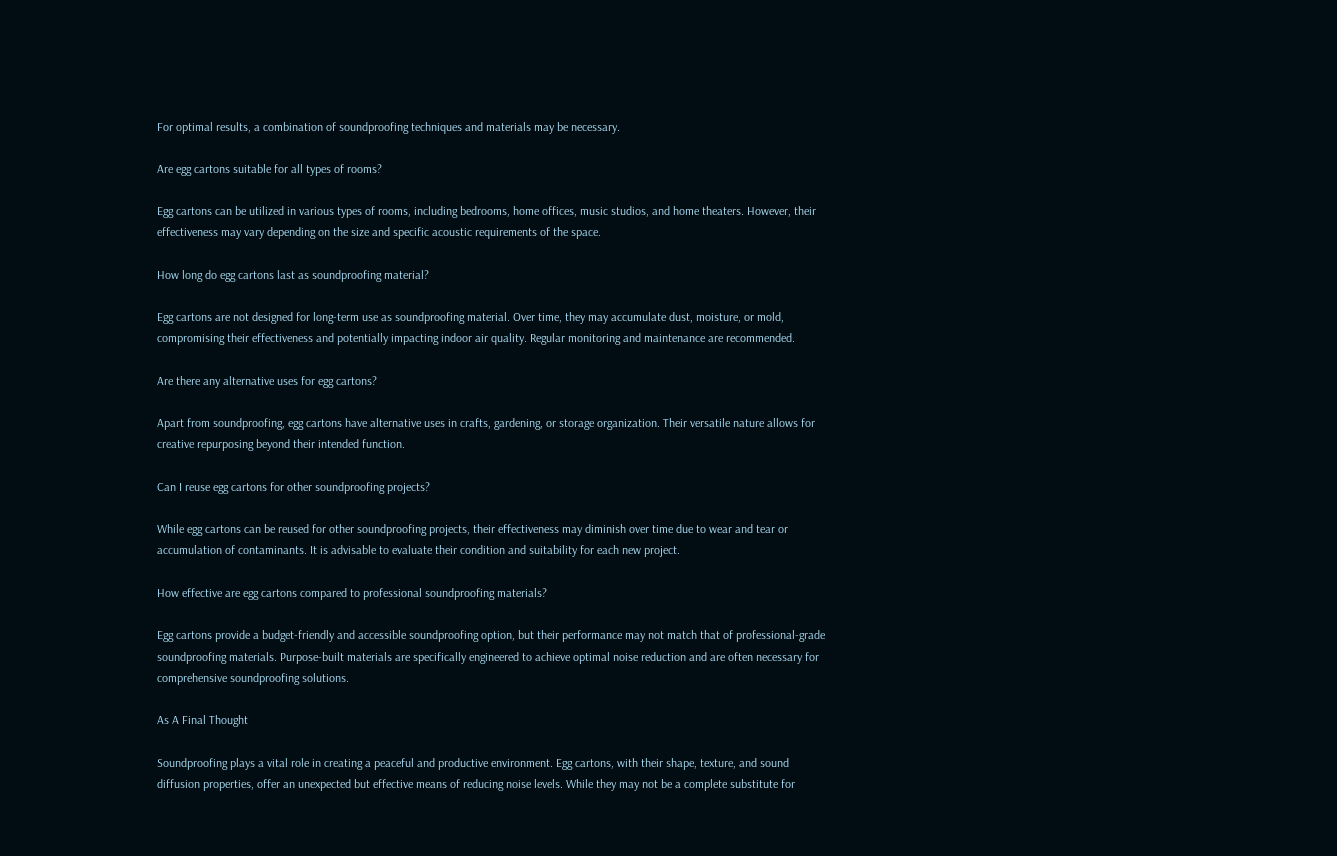For optimal results, a combination of soundproofing techniques and materials may be necessary.

Are egg cartons suitable for all types of rooms?

Egg cartons can be utilized in various types of rooms, including bedrooms, home offices, music studios, and home theaters. However, their effectiveness may vary depending on the size and specific acoustic requirements of the space.

How long do egg cartons last as soundproofing material?

Egg cartons are not designed for long-term use as soundproofing material. Over time, they may accumulate dust, moisture, or mold, compromising their effectiveness and potentially impacting indoor air quality. Regular monitoring and maintenance are recommended.

Are there any alternative uses for egg cartons?

Apart from soundproofing, egg cartons have alternative uses in crafts, gardening, or storage organization. Their versatile nature allows for creative repurposing beyond their intended function.

Can I reuse egg cartons for other soundproofing projects?

While egg cartons can be reused for other soundproofing projects, their effectiveness may diminish over time due to wear and tear or accumulation of contaminants. It is advisable to evaluate their condition and suitability for each new project.

How effective are egg cartons compared to professional soundproofing materials?

Egg cartons provide a budget-friendly and accessible soundproofing option, but their performance may not match that of professional-grade soundproofing materials. Purpose-built materials are specifically engineered to achieve optimal noise reduction and are often necessary for comprehensive soundproofing solutions.

As A Final Thought

Soundproofing plays a vital role in creating a peaceful and productive environment. Egg cartons, with their shape, texture, and sound diffusion properties, offer an unexpected but effective means of reducing noise levels. While they may not be a complete substitute for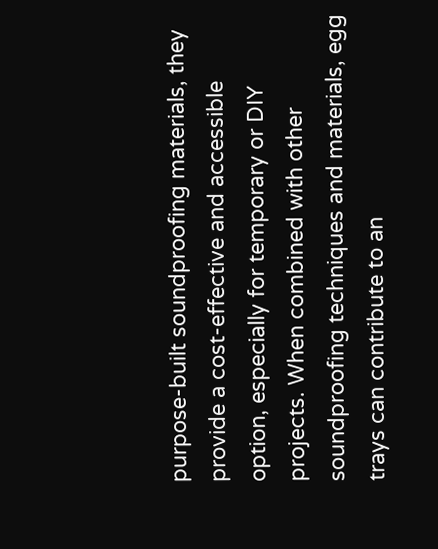purpose-built soundproofing materials, they provide a cost-effective and accessible option, especially for temporary or DIY projects. When combined with other soundproofing techniques and materials, egg trays can contribute to an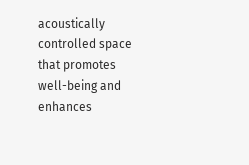acoustically controlled space that promotes well-being and enhances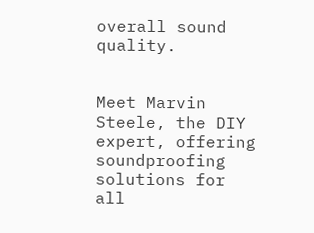overall sound quality.


Meet Marvin Steele, the DIY expert, offering soundproofing solutions for all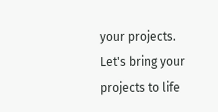your projects. Let's bring your projects to life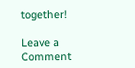together!

Leave a Comment